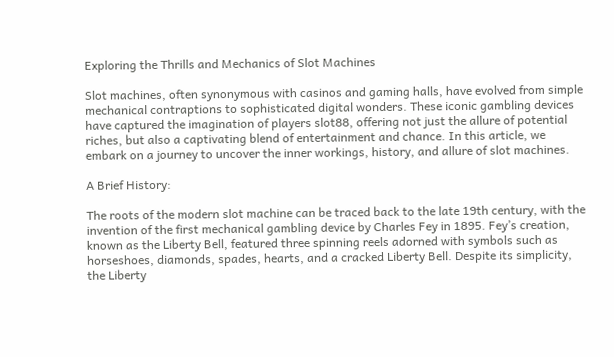Exploring the Thrills and Mechanics of Slot Machines

Slot machines, often synonymous with casinos and gaming halls, have evolved from simple mechanical contraptions to sophisticated digital wonders. These iconic gambling devices have captured the imagination of players slot88, offering not just the allure of potential riches, but also a captivating blend of entertainment and chance. In this article, we embark on a journey to uncover the inner workings, history, and allure of slot machines.

A Brief History:

The roots of the modern slot machine can be traced back to the late 19th century, with the invention of the first mechanical gambling device by Charles Fey in 1895. Fey’s creation, known as the Liberty Bell, featured three spinning reels adorned with symbols such as horseshoes, diamonds, spades, hearts, and a cracked Liberty Bell. Despite its simplicity, the Liberty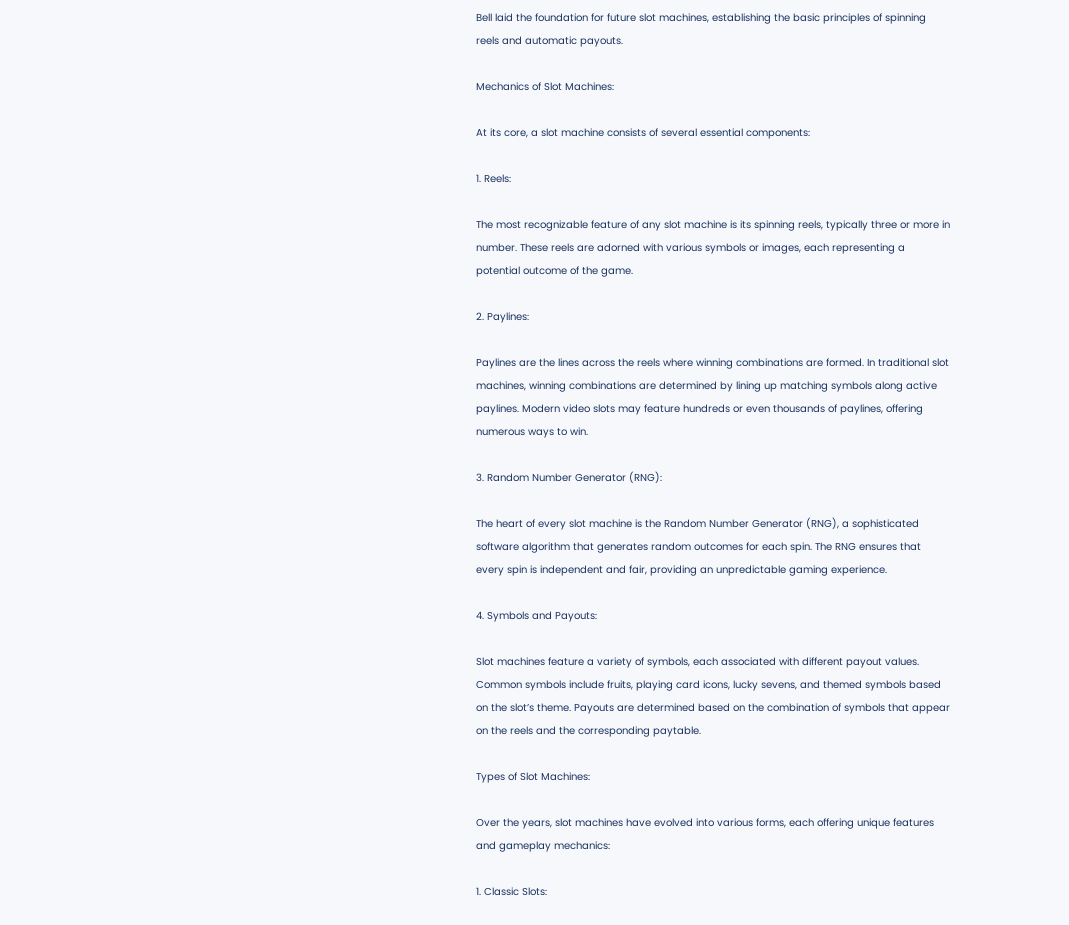Bell laid the foundation for future slot machines, establishing the basic principles of spinning reels and automatic payouts.

Mechanics of Slot Machines:

At its core, a slot machine consists of several essential components:

1. Reels:

The most recognizable feature of any slot machine is its spinning reels, typically three or more in number. These reels are adorned with various symbols or images, each representing a potential outcome of the game.

2. Paylines:

Paylines are the lines across the reels where winning combinations are formed. In traditional slot machines, winning combinations are determined by lining up matching symbols along active paylines. Modern video slots may feature hundreds or even thousands of paylines, offering numerous ways to win.

3. Random Number Generator (RNG):

The heart of every slot machine is the Random Number Generator (RNG), a sophisticated software algorithm that generates random outcomes for each spin. The RNG ensures that every spin is independent and fair, providing an unpredictable gaming experience.

4. Symbols and Payouts:

Slot machines feature a variety of symbols, each associated with different payout values. Common symbols include fruits, playing card icons, lucky sevens, and themed symbols based on the slot’s theme. Payouts are determined based on the combination of symbols that appear on the reels and the corresponding paytable.

Types of Slot Machines:

Over the years, slot machines have evolved into various forms, each offering unique features and gameplay mechanics:

1. Classic Slots: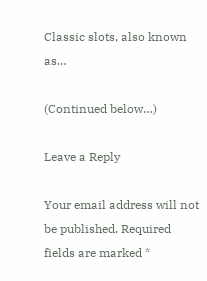Classic slots, also known as…

(Continued below…)

Leave a Reply

Your email address will not be published. Required fields are marked *